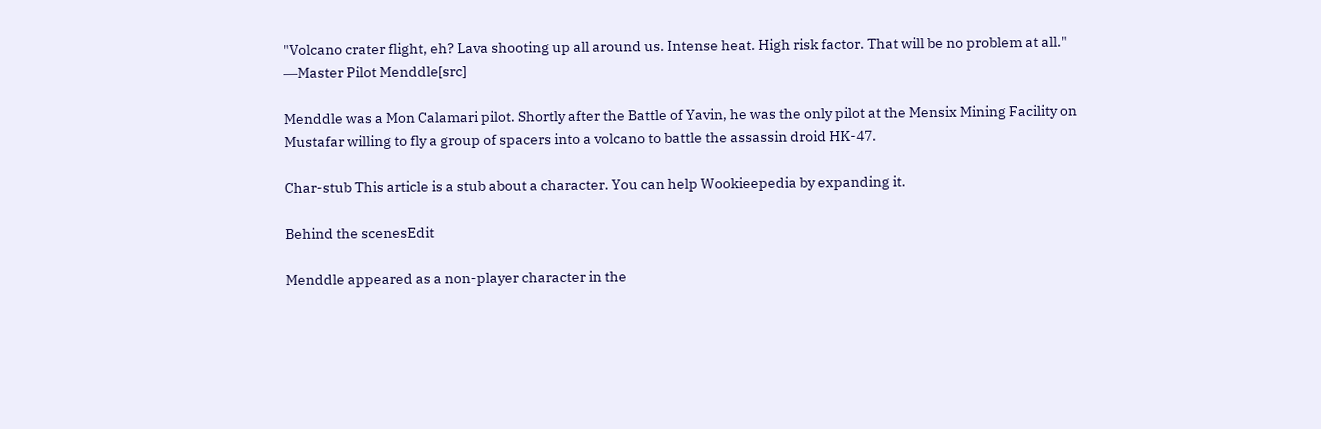"Volcano crater flight, eh? Lava shooting up all around us. Intense heat. High risk factor. That will be no problem at all."
―Master Pilot Menddle[src]

Menddle was a Mon Calamari pilot. Shortly after the Battle of Yavin, he was the only pilot at the Mensix Mining Facility on Mustafar willing to fly a group of spacers into a volcano to battle the assassin droid HK-47.

Char-stub This article is a stub about a character. You can help Wookieepedia by expanding it.

Behind the scenesEdit

Menddle appeared as a non-player character in the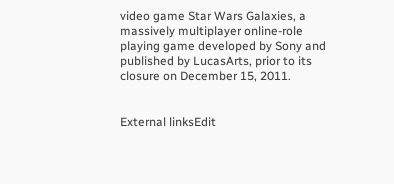video game Star Wars Galaxies, a massively multiplayer online-role playing game developed by Sony and published by LucasArts, prior to its closure on December 15, 2011.


External linksEdit